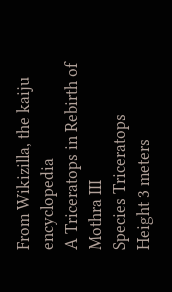From Wikizilla, the kaiju encyclopedia
A Triceratops in Rebirth of Mothra III
Species Triceratops
Height 3 meters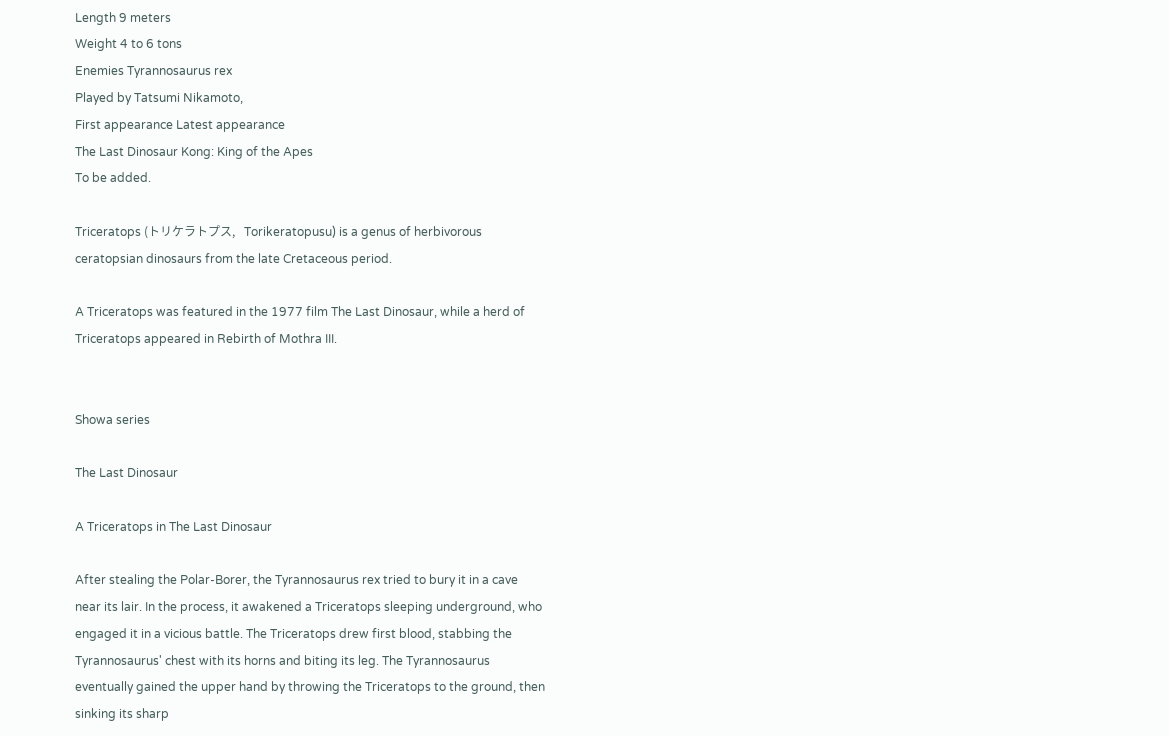Length 9 meters
Weight 4 to 6 tons
Enemies Tyrannosaurus rex
Played by Tatsumi Nikamoto,
First appearance Latest appearance
The Last Dinosaur Kong: King of the Apes
To be added.

Triceratops (トリケラトプス,   Torikeratopusu) is a genus of herbivorous ceratopsian dinosaurs from the late Cretaceous period.

A Triceratops was featured in the 1977 film The Last Dinosaur, while a herd of Triceratops appeared in Rebirth of Mothra III.


Showa series

The Last Dinosaur

A Triceratops in The Last Dinosaur

After stealing the Polar-Borer, the Tyrannosaurus rex tried to bury it in a cave near its lair. In the process, it awakened a Triceratops sleeping underground, who engaged it in a vicious battle. The Triceratops drew first blood, stabbing the Tyrannosaurus' chest with its horns and biting its leg. The Tyrannosaurus eventually gained the upper hand by throwing the Triceratops to the ground, then sinking its sharp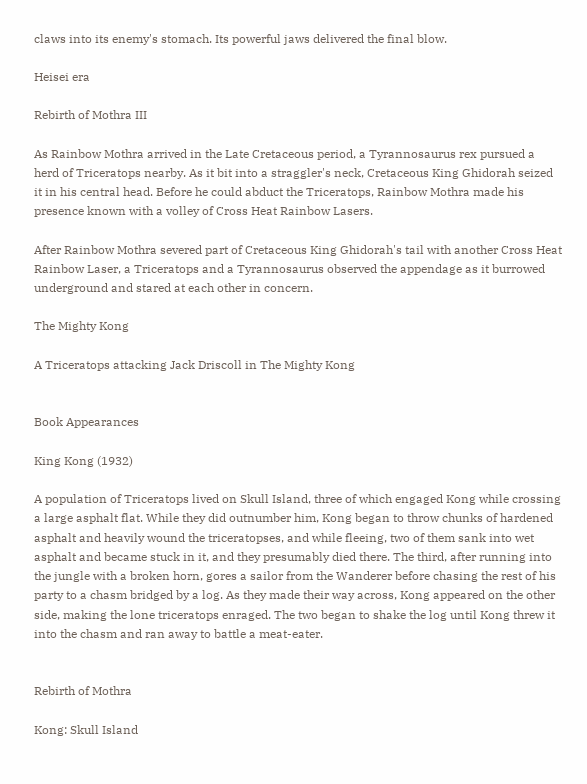claws into its enemy's stomach. Its powerful jaws delivered the final blow.

Heisei era

Rebirth of Mothra III

As Rainbow Mothra arrived in the Late Cretaceous period, a Tyrannosaurus rex pursued a herd of Triceratops nearby. As it bit into a straggler's neck, Cretaceous King Ghidorah seized it in his central head. Before he could abduct the Triceratops, Rainbow Mothra made his presence known with a volley of Cross Heat Rainbow Lasers.

After Rainbow Mothra severed part of Cretaceous King Ghidorah's tail with another Cross Heat Rainbow Laser, a Triceratops and a Tyrannosaurus observed the appendage as it burrowed underground and stared at each other in concern.

The Mighty Kong

A Triceratops attacking Jack Driscoll in The Mighty Kong


Book Appearances

King Kong (1932)

A population of Triceratops lived on Skull Island, three of which engaged Kong while crossing a large asphalt flat. While they did outnumber him, Kong began to throw chunks of hardened asphalt and heavily wound the triceratopses, and while fleeing, two of them sank into wet asphalt and became stuck in it, and they presumably died there. The third, after running into the jungle with a broken horn, gores a sailor from the Wanderer before chasing the rest of his party to a chasm bridged by a log. As they made their way across, Kong appeared on the other side, making the lone triceratops enraged. The two began to shake the log until Kong threw it into the chasm and ran away to battle a meat-eater.


Rebirth of Mothra

Kong: Skull Island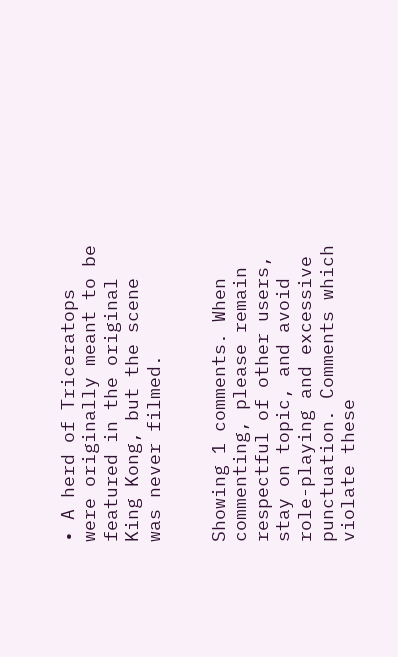• A herd of Triceratops were originally meant to be featured in the original King Kong, but the scene was never filmed.


Showing 1 comments. When commenting, please remain respectful of other users, stay on topic, and avoid role-playing and excessive punctuation. Comments which violate these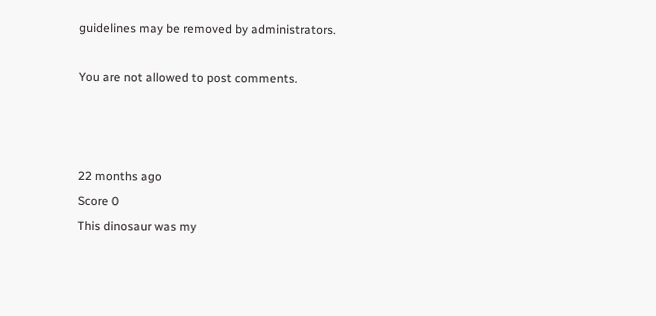guidelines may be removed by administrators.

You are not allowed to post comments.



22 months ago
Score 0
This dinosaur was my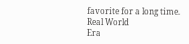favorite for a long time.
Real World
Era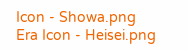Icon - Showa.png
Era Icon - Heisei.png